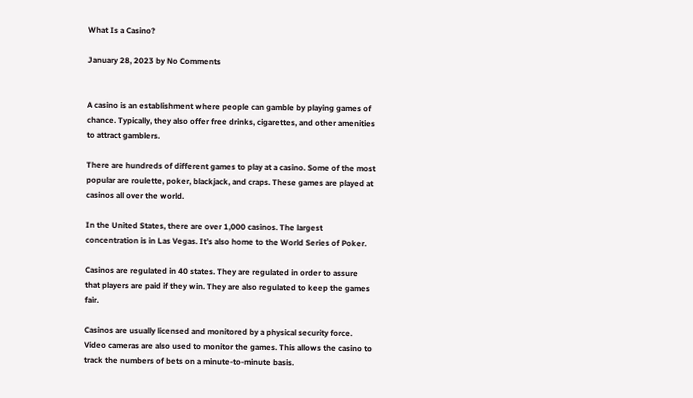What Is a Casino?

January 28, 2023 by No Comments


A casino is an establishment where people can gamble by playing games of chance. Typically, they also offer free drinks, cigarettes, and other amenities to attract gamblers.

There are hundreds of different games to play at a casino. Some of the most popular are roulette, poker, blackjack, and craps. These games are played at casinos all over the world.

In the United States, there are over 1,000 casinos. The largest concentration is in Las Vegas. It’s also home to the World Series of Poker.

Casinos are regulated in 40 states. They are regulated in order to assure that players are paid if they win. They are also regulated to keep the games fair.

Casinos are usually licensed and monitored by a physical security force. Video cameras are also used to monitor the games. This allows the casino to track the numbers of bets on a minute-to-minute basis.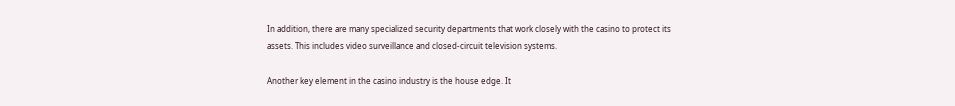In addition, there are many specialized security departments that work closely with the casino to protect its assets. This includes video surveillance and closed-circuit television systems.

Another key element in the casino industry is the house edge. It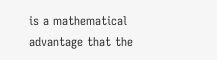is a mathematical advantage that the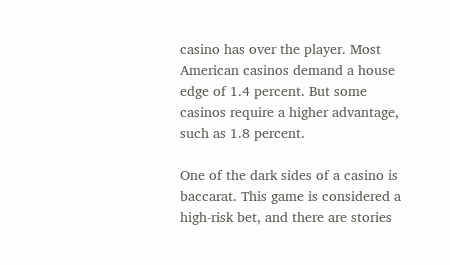casino has over the player. Most American casinos demand a house edge of 1.4 percent. But some casinos require a higher advantage, such as 1.8 percent.

One of the dark sides of a casino is baccarat. This game is considered a high-risk bet, and there are stories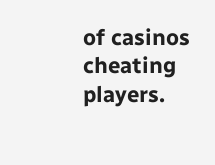of casinos cheating players.